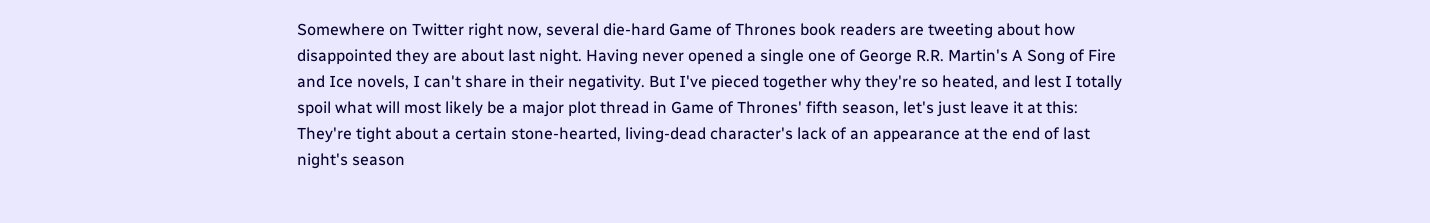Somewhere on Twitter right now, several die-hard Game of Thrones book readers are tweeting about how disappointed they are about last night. Having never opened a single one of George R.R. Martin's A Song of Fire and Ice novels, I can't share in their negativity. But I've pieced together why they're so heated, and lest I totally spoil what will most likely be a major plot thread in Game of Thrones' fifth season, let's just leave it at this: They're tight about a certain stone-hearted, living-dead character's lack of an appearance at the end of last night's season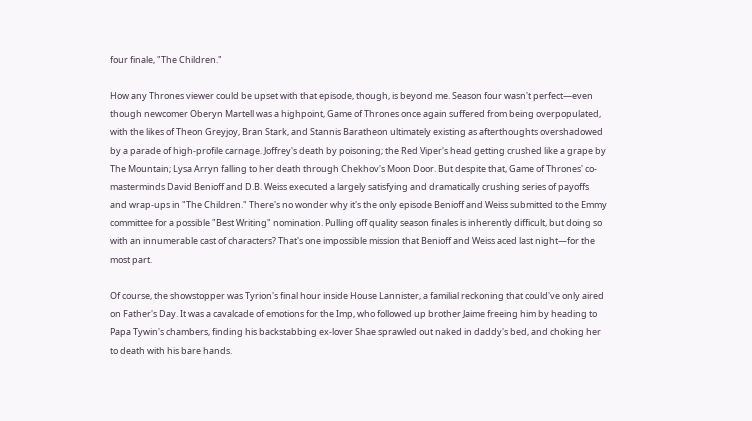four finale, "The Children."

How any Thrones viewer could be upset with that episode, though, is beyond me. Season four wasn't perfect—even though newcomer Oberyn Martell was a highpoint, Game of Thrones once again suffered from being overpopulated, with the likes of Theon Greyjoy, Bran Stark, and Stannis Baratheon ultimately existing as afterthoughts overshadowed by a parade of high-profile carnage. Joffrey's death by poisoning; the Red Viper's head getting crushed like a grape by The Mountain; Lysa Arryn falling to her death through Chekhov's Moon Door. But despite that, Game of Thrones' co-masterminds David Benioff and D.B. Weiss executed a largely satisfying and dramatically crushing series of payoffs and wrap-ups in "The Children." There's no wonder why it's the only episode Benioff and Weiss submitted to the Emmy committee for a possible "Best Writing" nomination. Pulling off quality season finales is inherently difficult, but doing so with an innumerable cast of characters? That's one impossible mission that Benioff and Weiss aced last night—for the most part.

Of course, the showstopper was Tyrion's final hour inside House Lannister, a familial reckoning that could've only aired on Father's Day. It was a cavalcade of emotions for the Imp, who followed up brother Jaime freeing him by heading to Papa Tywin's chambers, finding his backstabbing ex-lover Shae sprawled out naked in daddy's bed, and choking her to death with his bare hands.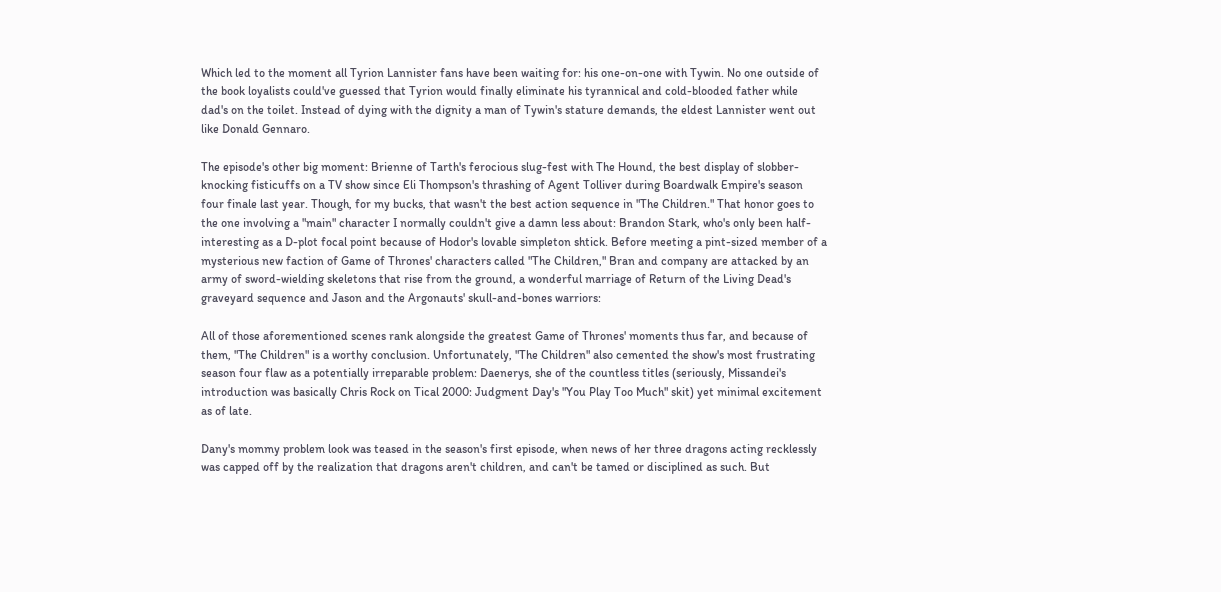Which led to the moment all Tyrion Lannister fans have been waiting for: his one-on-one with Tywin. No one outside of the book loyalists could've guessed that Tyrion would finally eliminate his tyrannical and cold-blooded father while dad's on the toilet. Instead of dying with the dignity a man of Tywin's stature demands, the eldest Lannister went out like Donald Gennaro.

The episode's other big moment: Brienne of Tarth's ferocious slug-fest with The Hound, the best display of slobber-knocking fisticuffs on a TV show since Eli Thompson's thrashing of Agent Tolliver during Boardwalk Empire's season four finale last year. Though, for my bucks, that wasn't the best action sequence in "The Children." That honor goes to the one involving a "main" character I normally couldn't give a damn less about: Brandon Stark, who's only been half-interesting as a D-plot focal point because of Hodor's lovable simpleton shtick. Before meeting a pint-sized member of a mysterious new faction of Game of Thrones' characters called "The Children," Bran and company are attacked by an army of sword-wielding skeletons that rise from the ground, a wonderful marriage of Return of the Living Dead's graveyard sequence and Jason and the Argonauts' skull-and-bones warriors:

All of those aforementioned scenes rank alongside the greatest Game of Thrones' moments thus far, and because of them, "The Children" is a worthy conclusion. Unfortunately, "The Children" also cemented the show's most frustrating season four flaw as a potentially irreparable problem: Daenerys, she of the countless titles (seriously, Missandei's introduction was basically Chris Rock on Tical 2000: Judgment Day's "You Play Too Much" skit) yet minimal excitement as of late.

Dany's mommy problem look was teased in the season's first episode, when news of her three dragons acting recklessly was capped off by the realization that dragons aren't children, and can't be tamed or disciplined as such. But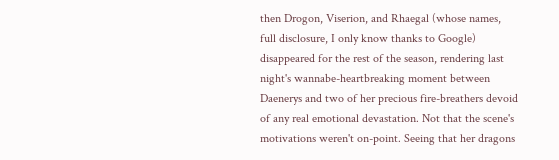then Drogon, Viserion, and Rhaegal (whose names, full disclosure, I only know thanks to Google) disappeared for the rest of the season, rendering last night's wannabe-heartbreaking moment between Daenerys and two of her precious fire-breathers devoid of any real emotional devastation. Not that the scene's motivations weren't on-point. Seeing that her dragons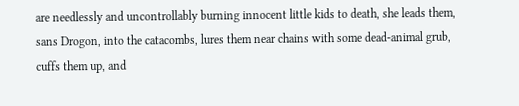are needlessly and uncontrollably burning innocent little kids to death, she leads them, sans Drogon, into the catacombs, lures them near chains with some dead-animal grub, cuffs them up, and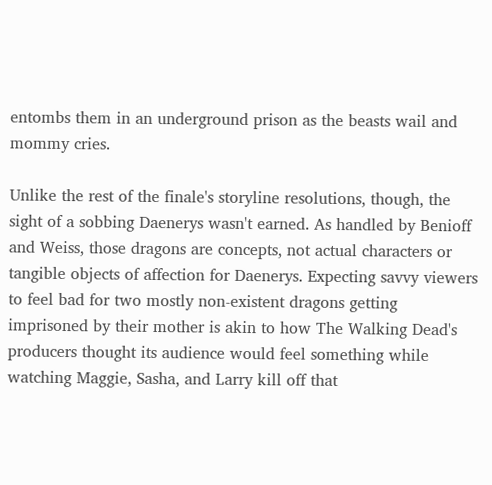entombs them in an underground prison as the beasts wail and mommy cries.

Unlike the rest of the finale's storyline resolutions, though, the sight of a sobbing Daenerys wasn't earned. As handled by Benioff and Weiss, those dragons are concepts, not actual characters or tangible objects of affection for Daenerys. Expecting savvy viewers to feel bad for two mostly non-existent dragons getting imprisoned by their mother is akin to how The Walking Dead's producers thought its audience would feel something while watching Maggie, Sasha, and Larry kill off that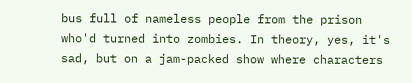bus full of nameless people from the prison who'd turned into zombies. In theory, yes, it's sad, but on a jam-packed show where characters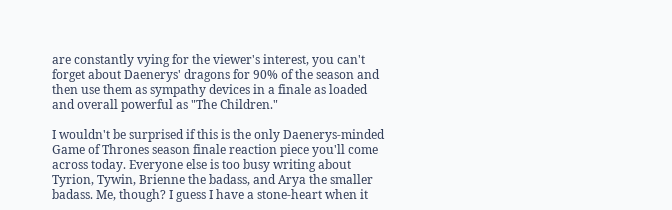are constantly vying for the viewer's interest, you can't forget about Daenerys' dragons for 90% of the season and then use them as sympathy devices in a finale as loaded and overall powerful as "The Children."

I wouldn't be surprised if this is the only Daenerys-minded Game of Thrones season finale reaction piece you'll come across today. Everyone else is too busy writing about Tyrion, Tywin, Brienne the badass, and Arya the smaller badass. Me, though? I guess I have a stone-heart when it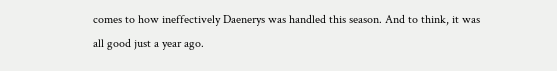comes to how ineffectively Daenerys was handled this season. And to think, it was all good just a year ago.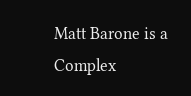Matt Barone is a Complex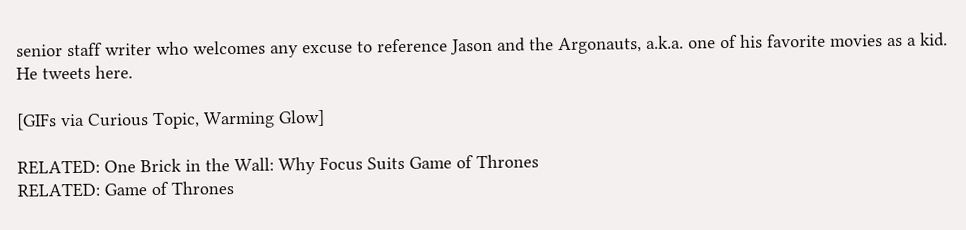senior staff writer who welcomes any excuse to reference Jason and the Argonauts, a.k.a. one of his favorite movies as a kid. He tweets here.

[GIFs via Curious Topic, Warming Glow]

RELATED: One Brick in the Wall: Why Focus Suits Game of Thrones
RELATED: Game of Thrones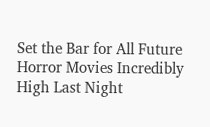Set the Bar for All Future Horror Movies Incredibly High Last Night